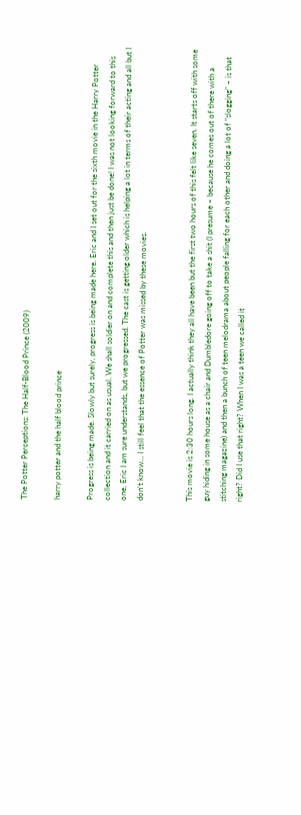The Potter Perceptions: The Half-Blood Prince (2009)

harry potter and the half blood prince

Progress is being made. Slowly but surely, progress is being made here. Eric and I set out for the sixth movie in the Harry Potter collection and it carried on as usual. We shall soldier on and complete this and then just be done! I was not looking forward to this one, Eric I am sure understands, but we progressed. The cast is getting older which is helping a lot in terms of their acting and all but I don’t know… I still feel that the essence of Potter was missed by these movies.


This movie is 2:30 hours long. I actually think they all have been but the first two hours of this felt like seven. It starts off with some guy hiding in some house as a chair and Dumbledore going off to take a shit (I presume – because he comes out of there with a stitching magazine) and then a bunch of teen melodrama about people falling for each other and doing a lot of “slogging” – is that right? Did I use that right? When I was a teen we called it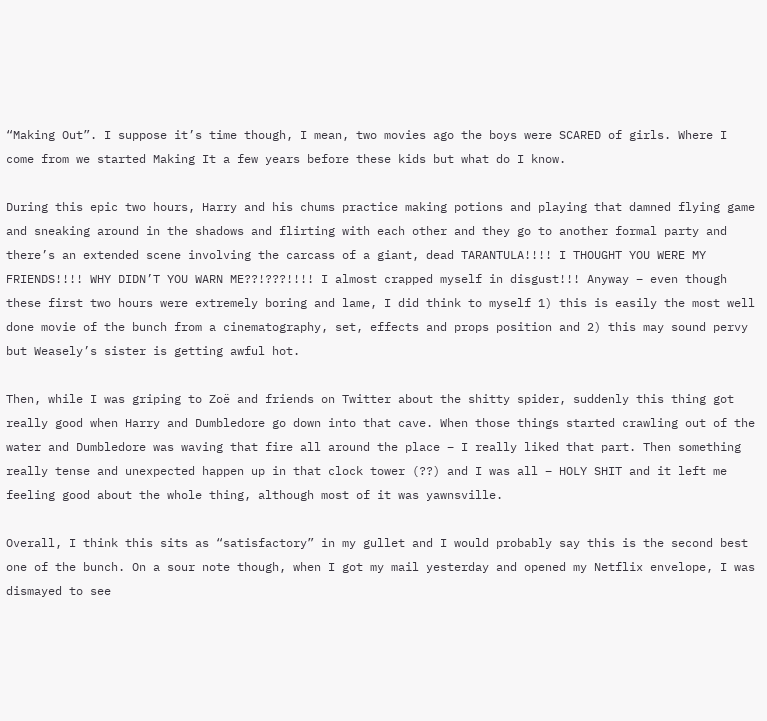“Making Out”. I suppose it’s time though, I mean, two movies ago the boys were SCARED of girls. Where I come from we started Making It a few years before these kids but what do I know.

During this epic two hours, Harry and his chums practice making potions and playing that damned flying game and sneaking around in the shadows and flirting with each other and they go to another formal party and there’s an extended scene involving the carcass of a giant, dead TARANTULA!!!! I THOUGHT YOU WERE MY FRIENDS!!!! WHY DIDN’T YOU WARN ME??!???!!!! I almost crapped myself in disgust!!! Anyway – even though these first two hours were extremely boring and lame, I did think to myself 1) this is easily the most well done movie of the bunch from a cinematography, set, effects and props position and 2) this may sound pervy but Weasely’s sister is getting awful hot.

Then, while I was griping to Zoë and friends on Twitter about the shitty spider, suddenly this thing got really good when Harry and Dumbledore go down into that cave. When those things started crawling out of the water and Dumbledore was waving that fire all around the place – I really liked that part. Then something really tense and unexpected happen up in that clock tower (??) and I was all – HOLY SHIT and it left me feeling good about the whole thing, although most of it was yawnsville.

Overall, I think this sits as “satisfactory” in my gullet and I would probably say this is the second best one of the bunch. On a sour note though, when I got my mail yesterday and opened my Netflix envelope, I was dismayed to see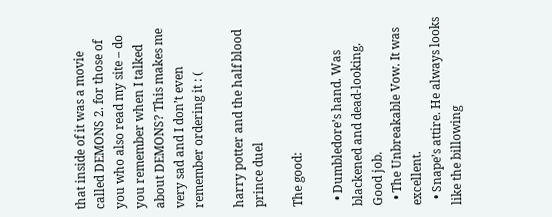that inside of it was a movie called DEMONS 2. for those of you who also read my site – do you remember when I talked about DEMONS? This makes me very sad and I don’t even remember ordering it : (

harry potter and the half blood prince duel

The good:

  • Dumbledore’s hand. Was blackened and dead-looking. Good job.
  • The Unbreakable Vow. It was excellent.
  • Snape’s attire. He always looks like the billowing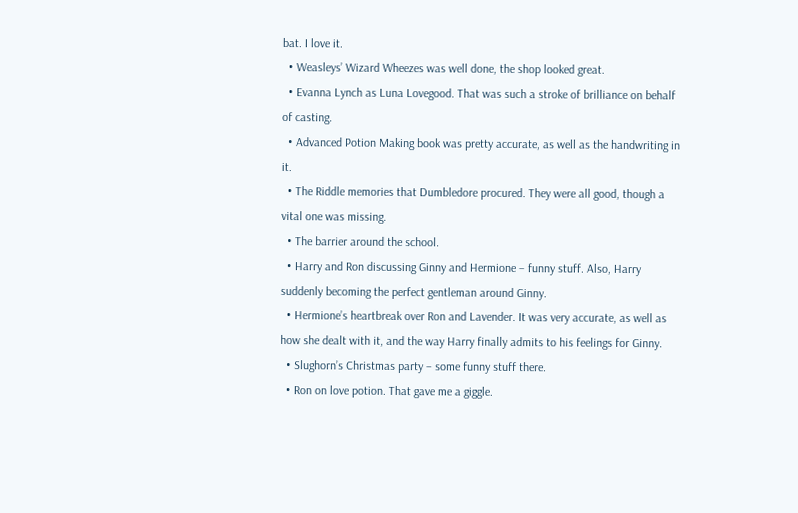bat. I love it.
  • Weasleys’ Wizard Wheezes was well done, the shop looked great.
  • Evanna Lynch as Luna Lovegood. That was such a stroke of brilliance on behalf of casting.
  • Advanced Potion Making book was pretty accurate, as well as the handwriting in it.
  • The Riddle memories that Dumbledore procured. They were all good, though a vital one was missing.
  • The barrier around the school.
  • Harry and Ron discussing Ginny and Hermione – funny stuff. Also, Harry suddenly becoming the perfect gentleman around Ginny.
  • Hermione’s heartbreak over Ron and Lavender. It was very accurate, as well as how she dealt with it, and the way Harry finally admits to his feelings for Ginny.
  • Slughorn’s Christmas party – some funny stuff there.
  • Ron on love potion. That gave me a giggle.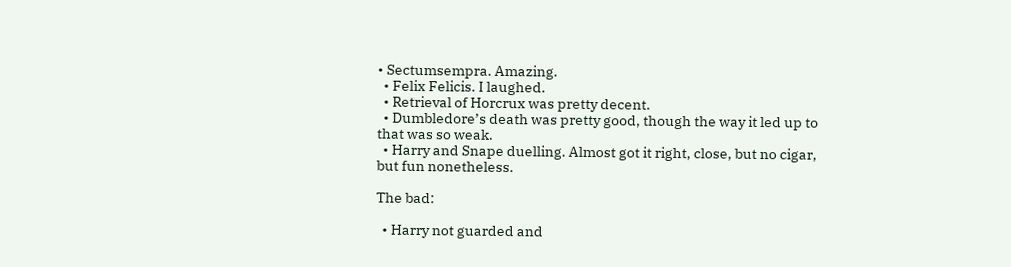• Sectumsempra. Amazing.
  • Felix Felicis. I laughed.
  • Retrieval of Horcrux was pretty decent.
  • Dumbledore’s death was pretty good, though the way it led up to that was so weak.
  • Harry and Snape duelling. Almost got it right, close, but no cigar, but fun nonetheless.

The bad:

  • Harry not guarded and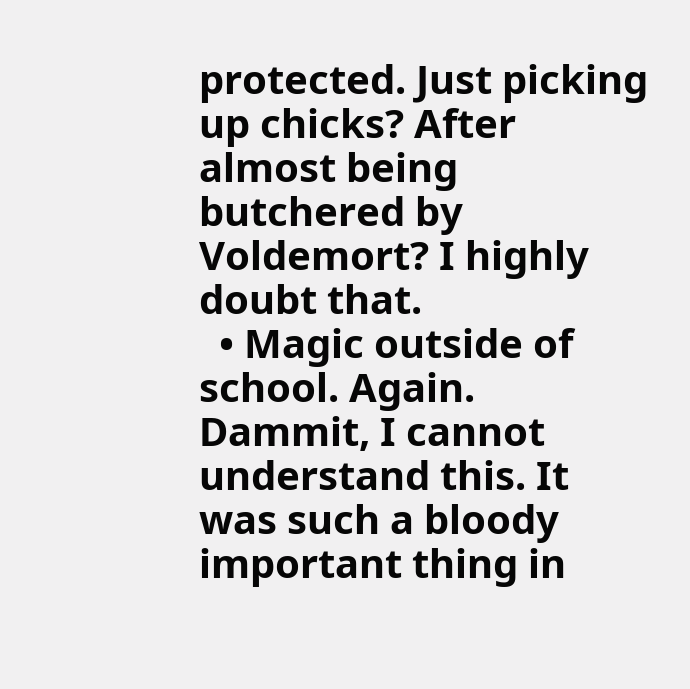protected. Just picking up chicks? After almost being butchered by Voldemort? I highly doubt that.
  • Magic outside of school. Again. Dammit, I cannot understand this. It was such a bloody important thing in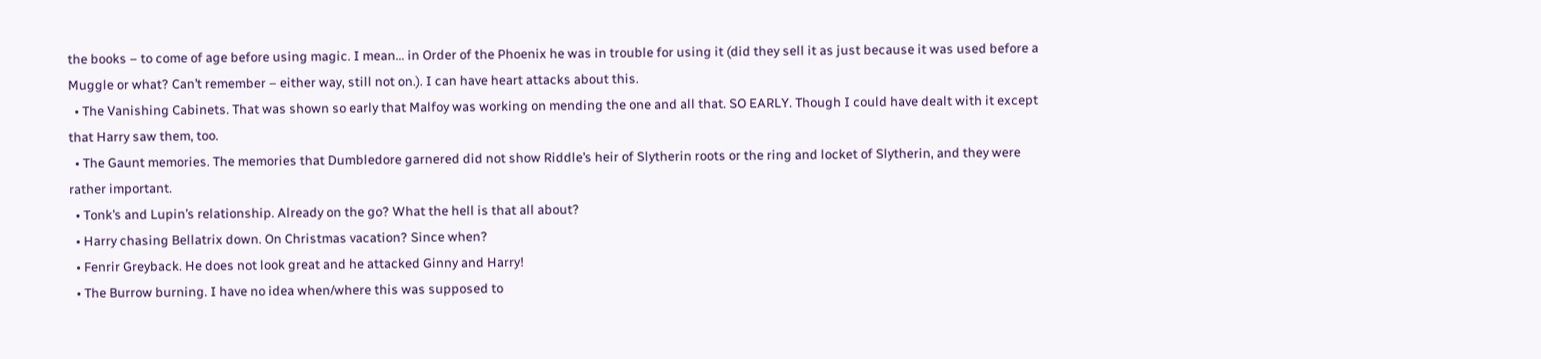the books – to come of age before using magic. I mean… in Order of the Phoenix he was in trouble for using it (did they sell it as just because it was used before a Muggle or what? Can’t remember – either way, still not on.). I can have heart attacks about this.
  • The Vanishing Cabinets. That was shown so early that Malfoy was working on mending the one and all that. SO EARLY. Though I could have dealt with it except that Harry saw them, too.
  • The Gaunt memories. The memories that Dumbledore garnered did not show Riddle’s heir of Slytherin roots or the ring and locket of Slytherin, and they were rather important.
  • Tonk’s and Lupin’s relationship. Already on the go? What the hell is that all about?
  • Harry chasing Bellatrix down. On Christmas vacation? Since when?
  • Fenrir Greyback. He does not look great and he attacked Ginny and Harry!
  • The Burrow burning. I have no idea when/where this was supposed to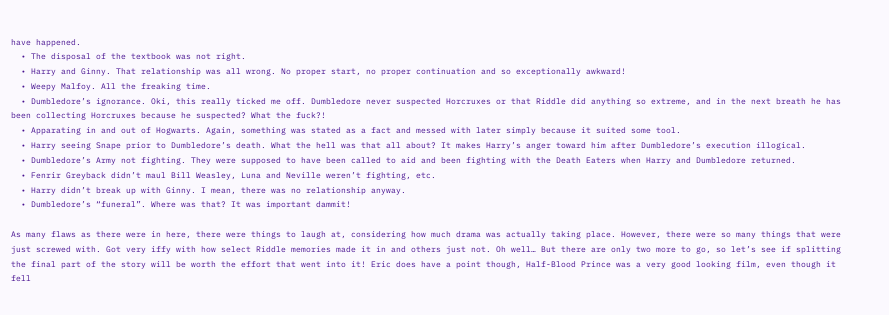have happened.
  • The disposal of the textbook was not right.
  • Harry and Ginny. That relationship was all wrong. No proper start, no proper continuation and so exceptionally awkward!
  • Weepy Malfoy. All the freaking time.
  • Dumbledore’s ignorance. Oki, this really ticked me off. Dumbledore never suspected Horcruxes or that Riddle did anything so extreme, and in the next breath he has been collecting Horcruxes because he suspected? What the fuck?!
  • Apparating in and out of Hogwarts. Again, something was stated as a fact and messed with later simply because it suited some tool.
  • Harry seeing Snape prior to Dumbledore’s death. What the hell was that all about? It makes Harry’s anger toward him after Dumbledore’s execution illogical.
  • Dumbledore’s Army not fighting. They were supposed to have been called to aid and been fighting with the Death Eaters when Harry and Dumbledore returned.
  • Fenrir Greyback didn’t maul Bill Weasley, Luna and Neville weren’t fighting, etc.
  • Harry didn’t break up with Ginny. I mean, there was no relationship anyway.
  • Dumbledore’s “funeral”. Where was that? It was important dammit!

As many flaws as there were in here, there were things to laugh at, considering how much drama was actually taking place. However, there were so many things that were just screwed with. Got very iffy with how select Riddle memories made it in and others just not. Oh well… But there are only two more to go, so let’s see if splitting the final part of the story will be worth the effort that went into it! Eric does have a point though, Half-Blood Prince was a very good looking film, even though it fell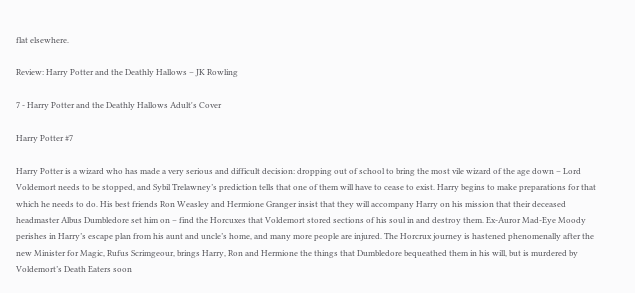flat elsewhere.

Review: Harry Potter and the Deathly Hallows – JK Rowling

7 - Harry Potter and the Deathly Hallows Adult's Cover

Harry Potter #7

Harry Potter is a wizard who has made a very serious and difficult decision: dropping out of school to bring the most vile wizard of the age down – Lord Voldemort needs to be stopped, and Sybil Trelawney’s prediction tells that one of them will have to cease to exist. Harry begins to make preparations for that which he needs to do. His best friends Ron Weasley and Hermione Granger insist that they will accompany Harry on his mission that their deceased headmaster Albus Dumbledore set him on – find the Horcuxes that Voldemort stored sections of his soul in and destroy them. Ex-Auror Mad-Eye Moody perishes in Harry’s escape plan from his aunt and uncle’s home, and many more people are injured. The Horcrux journey is hastened phenomenally after the new Minister for Magic, Rufus Scrimgeour, brings Harry, Ron and Hermione the things that Dumbledore bequeathed them in his will, but is murdered by Voldemort’s Death Eaters soon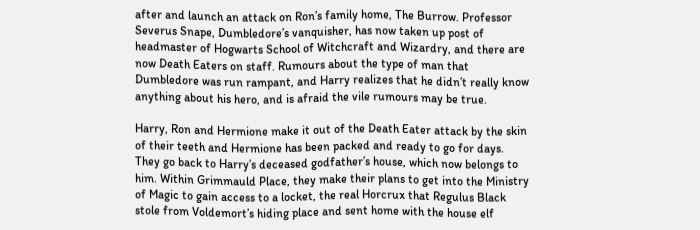after and launch an attack on Ron’s family home, The Burrow. Professor Severus Snape, Dumbledore’s vanquisher, has now taken up post of headmaster of Hogwarts School of Witchcraft and Wizardry, and there are now Death Eaters on staff. Rumours about the type of man that Dumbledore was run rampant, and Harry realizes that he didn’t really know anything about his hero, and is afraid the vile rumours may be true.

Harry, Ron and Hermione make it out of the Death Eater attack by the skin of their teeth and Hermione has been packed and ready to go for days. They go back to Harry’s deceased godfather’s house, which now belongs to him. Within Grimmauld Place, they make their plans to get into the Ministry of Magic to gain access to a locket, the real Horcrux that Regulus Black stole from Voldemort’s hiding place and sent home with the house elf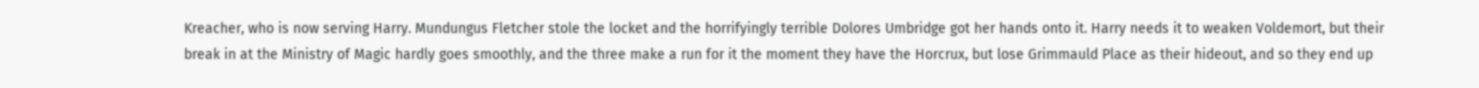Kreacher, who is now serving Harry. Mundungus Fletcher stole the locket and the horrifyingly terrible Dolores Umbridge got her hands onto it. Harry needs it to weaken Voldemort, but their break in at the Ministry of Magic hardly goes smoothly, and the three make a run for it the moment they have the Horcrux, but lose Grimmauld Place as their hideout, and so they end up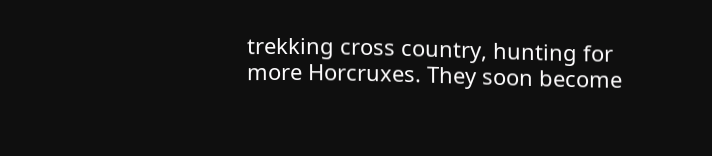trekking cross country, hunting for more Horcruxes. They soon become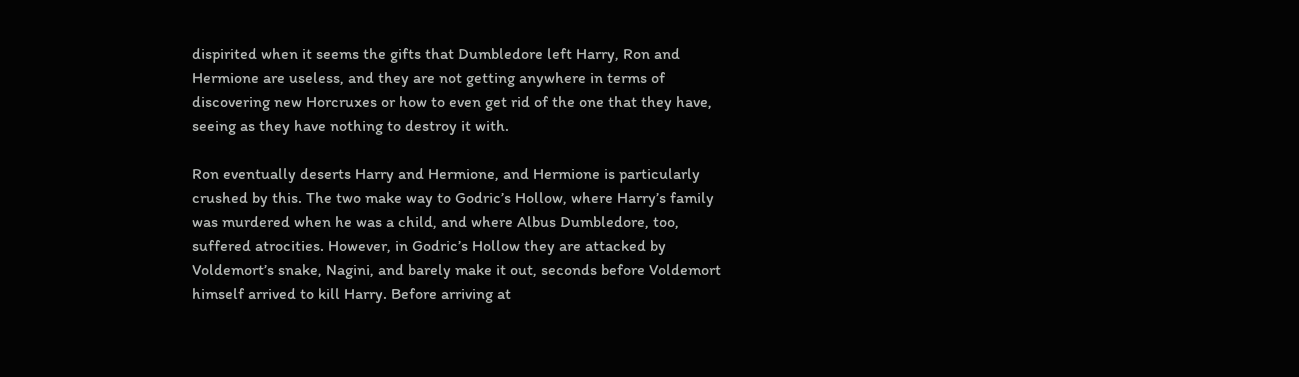dispirited when it seems the gifts that Dumbledore left Harry, Ron and Hermione are useless, and they are not getting anywhere in terms of discovering new Horcruxes or how to even get rid of the one that they have, seeing as they have nothing to destroy it with.

Ron eventually deserts Harry and Hermione, and Hermione is particularly crushed by this. The two make way to Godric’s Hollow, where Harry’s family was murdered when he was a child, and where Albus Dumbledore, too, suffered atrocities. However, in Godric’s Hollow they are attacked by Voldemort’s snake, Nagini, and barely make it out, seconds before Voldemort himself arrived to kill Harry. Before arriving at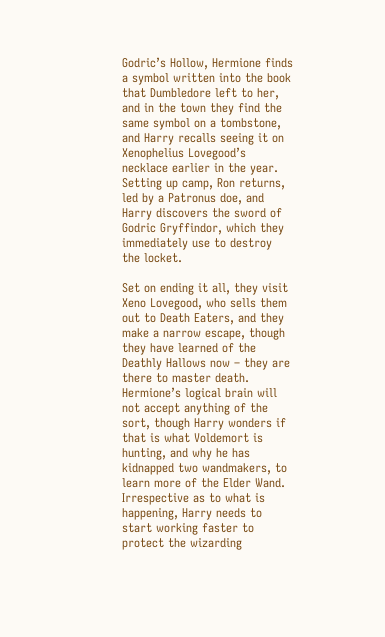Godric’s Hollow, Hermione finds a symbol written into the book that Dumbledore left to her, and in the town they find the same symbol on a tombstone, and Harry recalls seeing it on Xenophelius Lovegood’s necklace earlier in the year. Setting up camp, Ron returns, led by a Patronus doe, and Harry discovers the sword of Godric Gryffindor, which they immediately use to destroy the locket.

Set on ending it all, they visit Xeno Lovegood, who sells them out to Death Eaters, and they make a narrow escape, though they have learned of the Deathly Hallows now – they are there to master death. Hermione’s logical brain will not accept anything of the sort, though Harry wonders if that is what Voldemort is hunting, and why he has kidnapped two wandmakers, to learn more of the Elder Wand. Irrespective as to what is happening, Harry needs to start working faster to protect the wizarding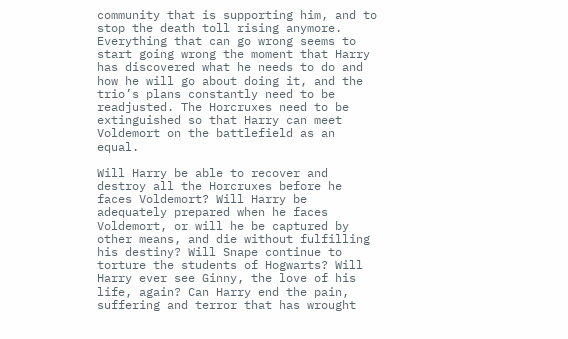community that is supporting him, and to stop the death toll rising anymore. Everything that can go wrong seems to start going wrong the moment that Harry has discovered what he needs to do and how he will go about doing it, and the trio’s plans constantly need to be readjusted. The Horcruxes need to be extinguished so that Harry can meet Voldemort on the battlefield as an equal.

Will Harry be able to recover and destroy all the Horcruxes before he faces Voldemort? Will Harry be adequately prepared when he faces Voldemort, or will he be captured by other means, and die without fulfilling his destiny? Will Snape continue to torture the students of Hogwarts? Will Harry ever see Ginny, the love of his life, again? Can Harry end the pain, suffering and terror that has wrought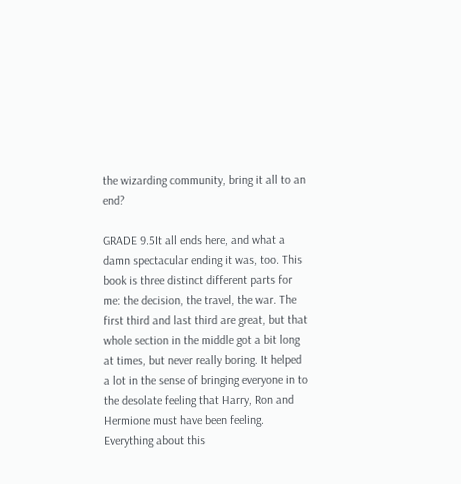the wizarding community, bring it all to an end?

GRADE 9.5It all ends here, and what a damn spectacular ending it was, too. This book is three distinct different parts for me: the decision, the travel, the war. The first third and last third are great, but that whole section in the middle got a bit long at times, but never really boring. It helped a lot in the sense of bringing everyone in to the desolate feeling that Harry, Ron and Hermione must have been feeling. Everything about this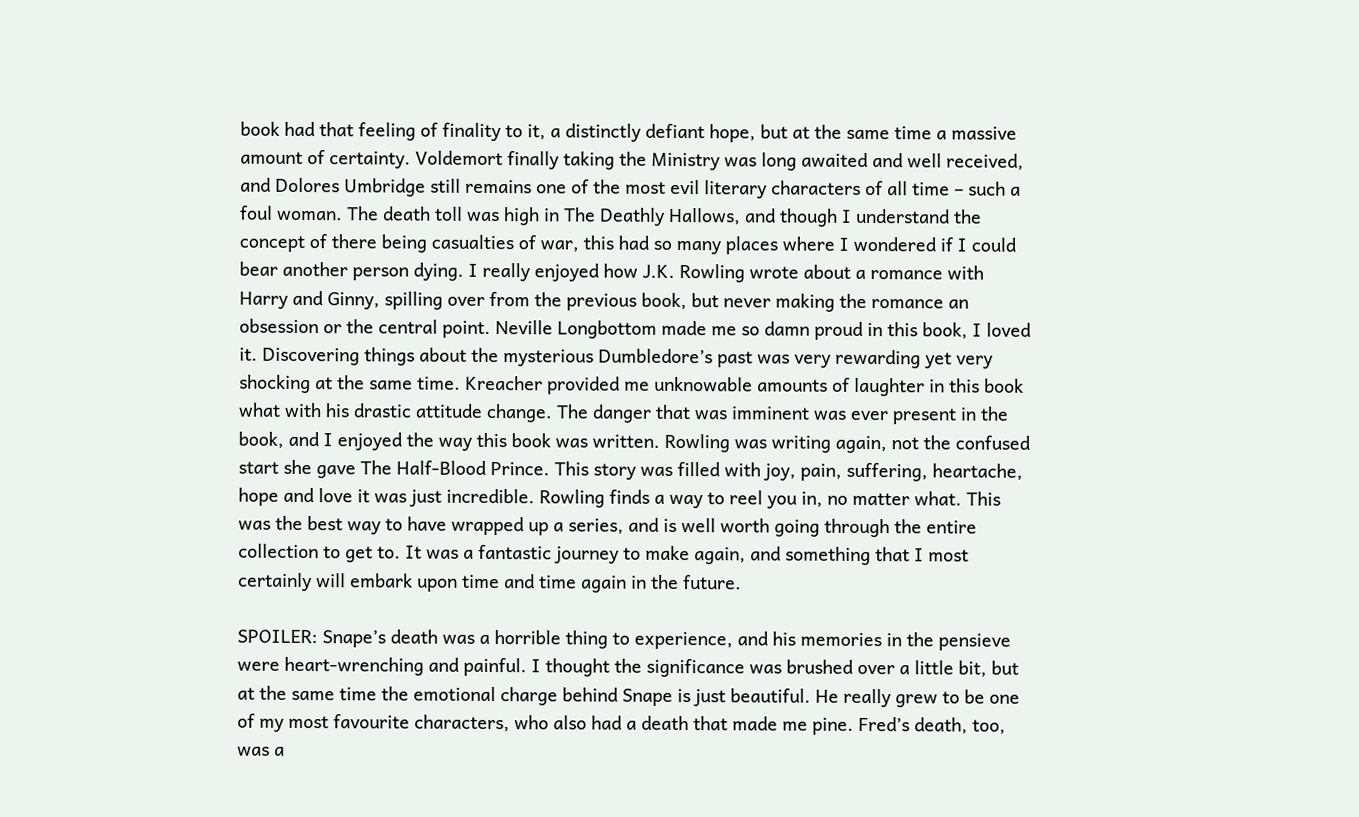book had that feeling of finality to it, a distinctly defiant hope, but at the same time a massive amount of certainty. Voldemort finally taking the Ministry was long awaited and well received, and Dolores Umbridge still remains one of the most evil literary characters of all time – such a foul woman. The death toll was high in The Deathly Hallows, and though I understand the concept of there being casualties of war, this had so many places where I wondered if I could bear another person dying. I really enjoyed how J.K. Rowling wrote about a romance with Harry and Ginny, spilling over from the previous book, but never making the romance an obsession or the central point. Neville Longbottom made me so damn proud in this book, I loved it. Discovering things about the mysterious Dumbledore’s past was very rewarding yet very shocking at the same time. Kreacher provided me unknowable amounts of laughter in this book what with his drastic attitude change. The danger that was imminent was ever present in the book, and I enjoyed the way this book was written. Rowling was writing again, not the confused start she gave The Half-Blood Prince. This story was filled with joy, pain, suffering, heartache, hope and love it was just incredible. Rowling finds a way to reel you in, no matter what. This was the best way to have wrapped up a series, and is well worth going through the entire collection to get to. It was a fantastic journey to make again, and something that I most certainly will embark upon time and time again in the future.

SPOILER: Snape’s death was a horrible thing to experience, and his memories in the pensieve were heart-wrenching and painful. I thought the significance was brushed over a little bit, but at the same time the emotional charge behind Snape is just beautiful. He really grew to be one of my most favourite characters, who also had a death that made me pine. Fred’s death, too, was a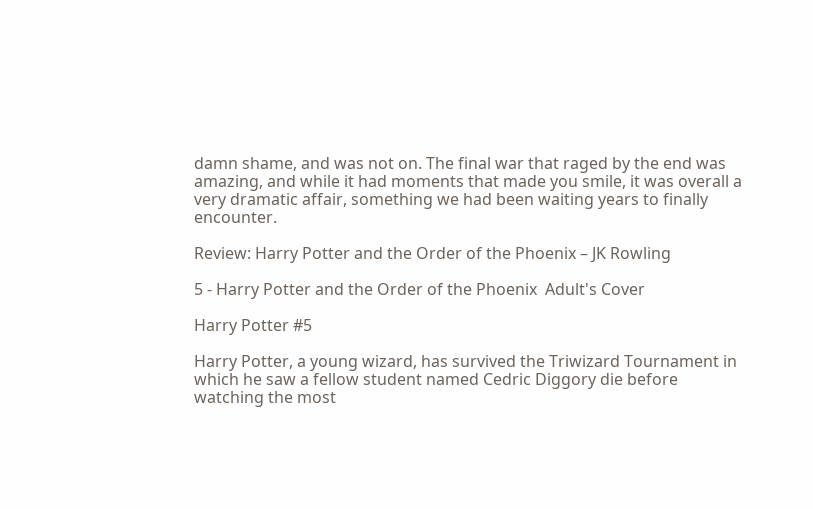damn shame, and was not on. The final war that raged by the end was amazing, and while it had moments that made you smile, it was overall a very dramatic affair, something we had been waiting years to finally encounter.

Review: Harry Potter and the Order of the Phoenix – JK Rowling

5 - Harry Potter and the Order of the Phoenix  Adult's Cover

Harry Potter #5

Harry Potter, a young wizard, has survived the Triwizard Tournament in which he saw a fellow student named Cedric Diggory die before watching the most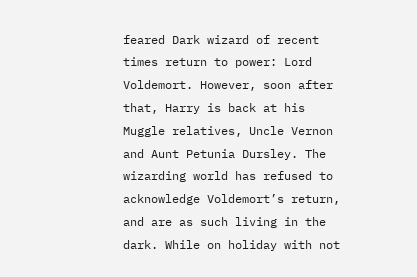feared Dark wizard of recent times return to power: Lord Voldemort. However, soon after that, Harry is back at his Muggle relatives, Uncle Vernon and Aunt Petunia Dursley. The wizarding world has refused to acknowledge Voldemort’s return, and are as such living in the dark. While on holiday with not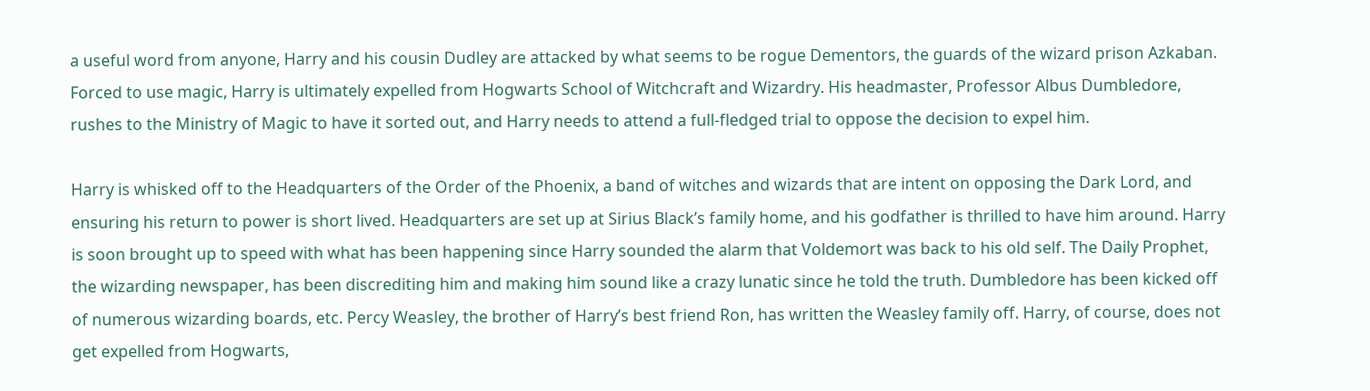a useful word from anyone, Harry and his cousin Dudley are attacked by what seems to be rogue Dementors, the guards of the wizard prison Azkaban. Forced to use magic, Harry is ultimately expelled from Hogwarts School of Witchcraft and Wizardry. His headmaster, Professor Albus Dumbledore, rushes to the Ministry of Magic to have it sorted out, and Harry needs to attend a full-fledged trial to oppose the decision to expel him.

Harry is whisked off to the Headquarters of the Order of the Phoenix, a band of witches and wizards that are intent on opposing the Dark Lord, and ensuring his return to power is short lived. Headquarters are set up at Sirius Black’s family home, and his godfather is thrilled to have him around. Harry is soon brought up to speed with what has been happening since Harry sounded the alarm that Voldemort was back to his old self. The Daily Prophet, the wizarding newspaper, has been discrediting him and making him sound like a crazy lunatic since he told the truth. Dumbledore has been kicked off of numerous wizarding boards, etc. Percy Weasley, the brother of Harry’s best friend Ron, has written the Weasley family off. Harry, of course, does not get expelled from Hogwarts,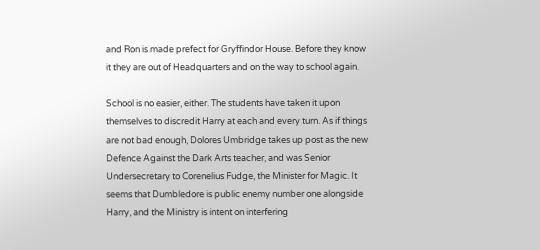and Ron is made prefect for Gryffindor House. Before they know it they are out of Headquarters and on the way to school again.

School is no easier, either. The students have taken it upon themselves to discredit Harry at each and every turn. As if things are not bad enough, Dolores Umbridge takes up post as the new Defence Against the Dark Arts teacher, and was Senior Undersecretary to Corenelius Fudge, the Minister for Magic. It seems that Dumbledore is public enemy number one alongside Harry, and the Ministry is intent on interfering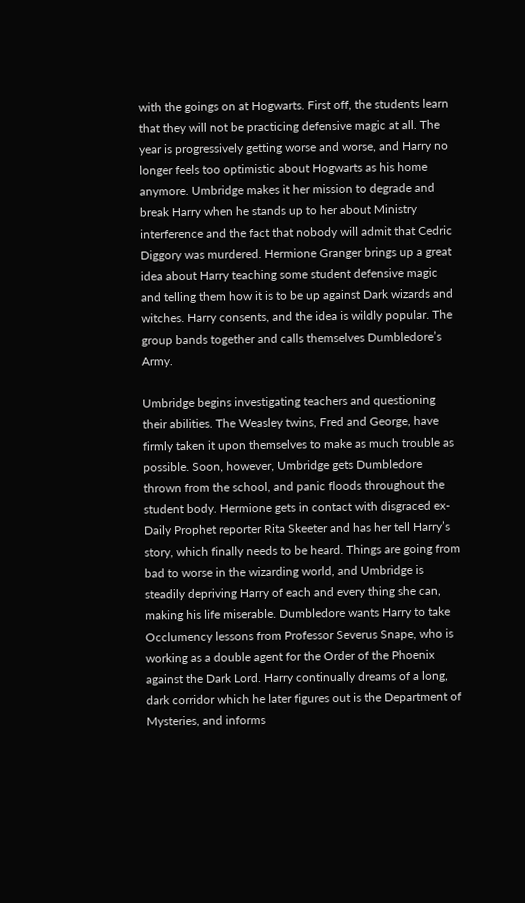with the goings on at Hogwarts. First off, the students learn that they will not be practicing defensive magic at all. The year is progressively getting worse and worse, and Harry no longer feels too optimistic about Hogwarts as his home anymore. Umbridge makes it her mission to degrade and break Harry when he stands up to her about Ministry interference and the fact that nobody will admit that Cedric Diggory was murdered. Hermione Granger brings up a great idea about Harry teaching some student defensive magic and telling them how it is to be up against Dark wizards and witches. Harry consents, and the idea is wildly popular. The group bands together and calls themselves Dumbledore’s Army.

Umbridge begins investigating teachers and questioning their abilities. The Weasley twins, Fred and George, have firmly taken it upon themselves to make as much trouble as possible. Soon, however, Umbridge gets Dumbledore thrown from the school, and panic floods throughout the student body. Hermione gets in contact with disgraced ex-Daily Prophet reporter Rita Skeeter and has her tell Harry’s story, which finally needs to be heard. Things are going from bad to worse in the wizarding world, and Umbridge is steadily depriving Harry of each and every thing she can, making his life miserable. Dumbledore wants Harry to take Occlumency lessons from Professor Severus Snape, who is working as a double agent for the Order of the Phoenix against the Dark Lord. Harry continually dreams of a long, dark corridor which he later figures out is the Department of Mysteries, and informs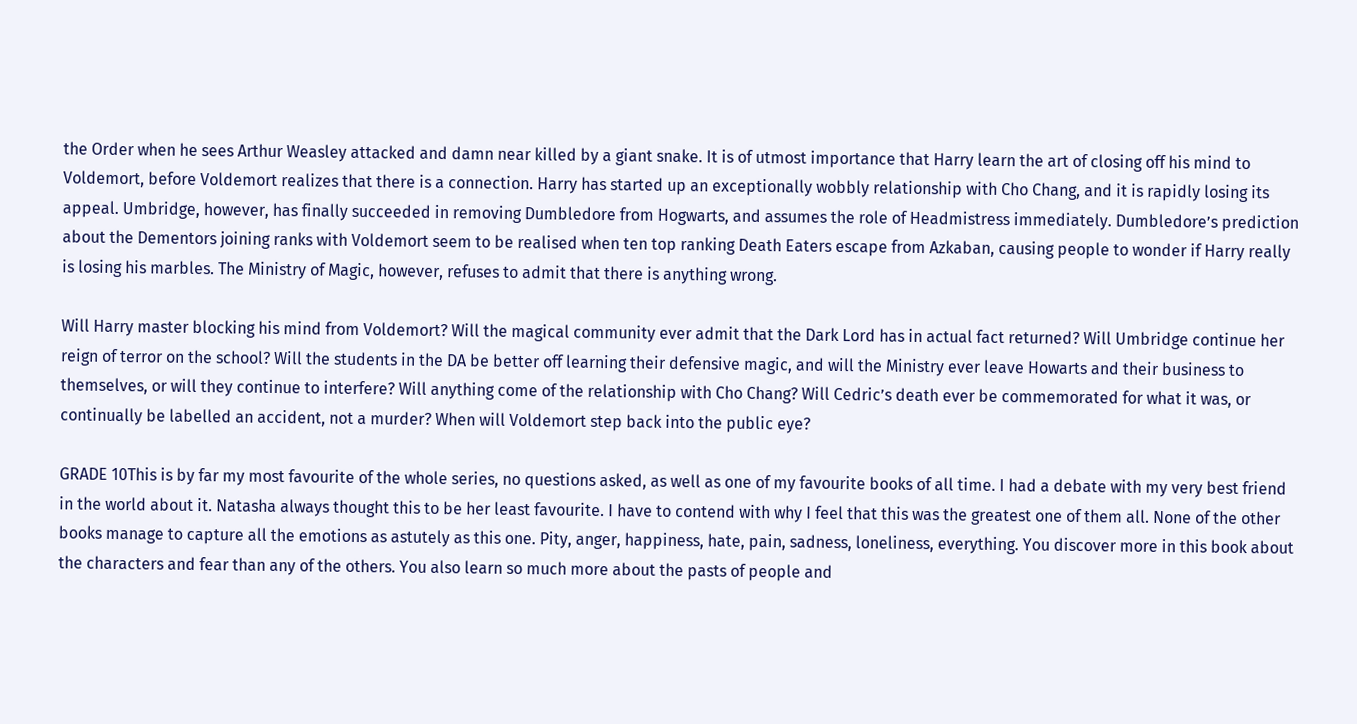the Order when he sees Arthur Weasley attacked and damn near killed by a giant snake. It is of utmost importance that Harry learn the art of closing off his mind to Voldemort, before Voldemort realizes that there is a connection. Harry has started up an exceptionally wobbly relationship with Cho Chang, and it is rapidly losing its appeal. Umbridge, however, has finally succeeded in removing Dumbledore from Hogwarts, and assumes the role of Headmistress immediately. Dumbledore’s prediction about the Dementors joining ranks with Voldemort seem to be realised when ten top ranking Death Eaters escape from Azkaban, causing people to wonder if Harry really is losing his marbles. The Ministry of Magic, however, refuses to admit that there is anything wrong.

Will Harry master blocking his mind from Voldemort? Will the magical community ever admit that the Dark Lord has in actual fact returned? Will Umbridge continue her reign of terror on the school? Will the students in the DA be better off learning their defensive magic, and will the Ministry ever leave Howarts and their business to themselves, or will they continue to interfere? Will anything come of the relationship with Cho Chang? Will Cedric’s death ever be commemorated for what it was, or continually be labelled an accident, not a murder? When will Voldemort step back into the public eye?

GRADE 10This is by far my most favourite of the whole series, no questions asked, as well as one of my favourite books of all time. I had a debate with my very best friend in the world about it. Natasha always thought this to be her least favourite. I have to contend with why I feel that this was the greatest one of them all. None of the other books manage to capture all the emotions as astutely as this one. Pity, anger, happiness, hate, pain, sadness, loneliness, everything. You discover more in this book about the characters and fear than any of the others. You also learn so much more about the pasts of people and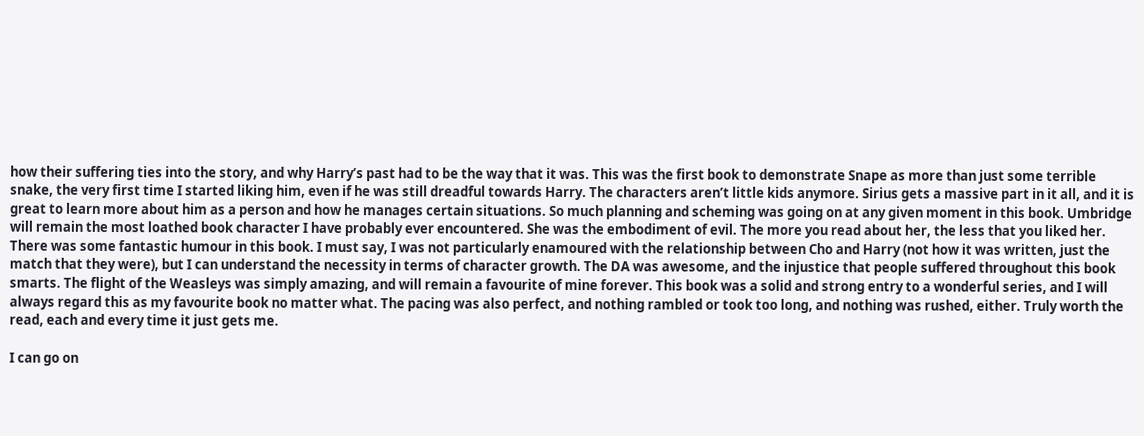how their suffering ties into the story, and why Harry’s past had to be the way that it was. This was the first book to demonstrate Snape as more than just some terrible snake, the very first time I started liking him, even if he was still dreadful towards Harry. The characters aren’t little kids anymore. Sirius gets a massive part in it all, and it is great to learn more about him as a person and how he manages certain situations. So much planning and scheming was going on at any given moment in this book. Umbridge will remain the most loathed book character I have probably ever encountered. She was the embodiment of evil. The more you read about her, the less that you liked her. There was some fantastic humour in this book. I must say, I was not particularly enamoured with the relationship between Cho and Harry (not how it was written, just the match that they were), but I can understand the necessity in terms of character growth. The DA was awesome, and the injustice that people suffered throughout this book smarts. The flight of the Weasleys was simply amazing, and will remain a favourite of mine forever. This book was a solid and strong entry to a wonderful series, and I will always regard this as my favourite book no matter what. The pacing was also perfect, and nothing rambled or took too long, and nothing was rushed, either. Truly worth the read, each and every time it just gets me.

I can go on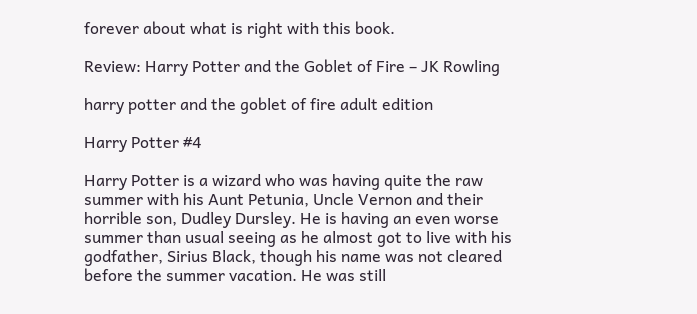forever about what is right with this book.

Review: Harry Potter and the Goblet of Fire – JK Rowling

harry potter and the goblet of fire adult edition

Harry Potter #4

Harry Potter is a wizard who was having quite the raw summer with his Aunt Petunia, Uncle Vernon and their horrible son, Dudley Dursley. He is having an even worse summer than usual seeing as he almost got to live with his godfather, Sirius Black, though his name was not cleared before the summer vacation. He was still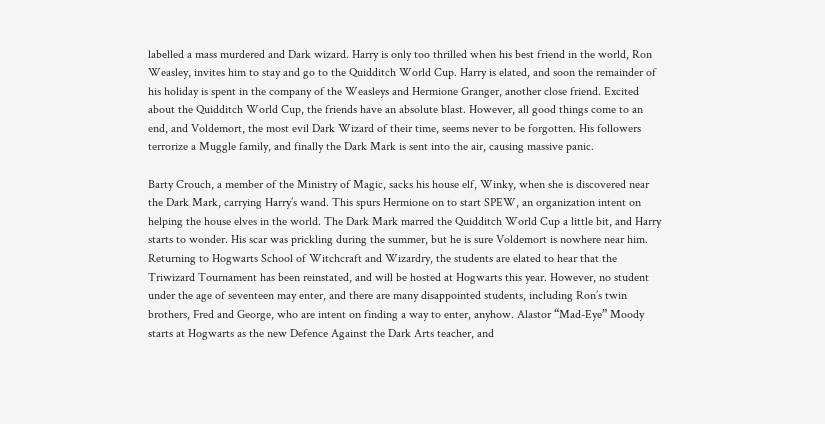labelled a mass murdered and Dark wizard. Harry is only too thrilled when his best friend in the world, Ron Weasley, invites him to stay and go to the Quidditch World Cup. Harry is elated, and soon the remainder of his holiday is spent in the company of the Weasleys and Hermione Granger, another close friend. Excited about the Quidditch World Cup, the friends have an absolute blast. However, all good things come to an end, and Voldemort, the most evil Dark Wizard of their time, seems never to be forgotten. His followers terrorize a Muggle family, and finally the Dark Mark is sent into the air, causing massive panic.

Barty Crouch, a member of the Ministry of Magic, sacks his house elf, Winky, when she is discovered near the Dark Mark, carrying Harry’s wand. This spurs Hermione on to start SPEW, an organization intent on helping the house elves in the world. The Dark Mark marred the Quidditch World Cup a little bit, and Harry starts to wonder. His scar was prickling during the summer, but he is sure Voldemort is nowhere near him. Returning to Hogwarts School of Witchcraft and Wizardry, the students are elated to hear that the Triwizard Tournament has been reinstated, and will be hosted at Hogwarts this year. However, no student under the age of seventeen may enter, and there are many disappointed students, including Ron’s twin brothers, Fred and George, who are intent on finding a way to enter, anyhow. Alastor “Mad-Eye” Moody starts at Hogwarts as the new Defence Against the Dark Arts teacher, and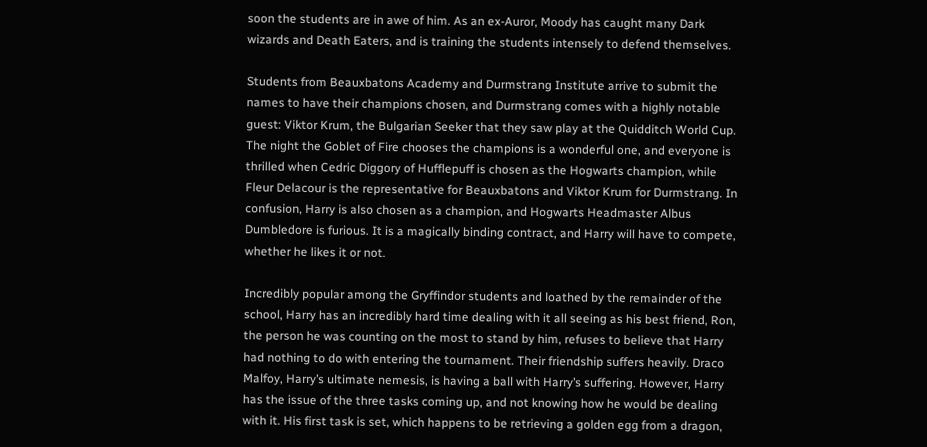soon the students are in awe of him. As an ex-Auror, Moody has caught many Dark wizards and Death Eaters, and is training the students intensely to defend themselves.

Students from Beauxbatons Academy and Durmstrang Institute arrive to submit the names to have their champions chosen, and Durmstrang comes with a highly notable guest: Viktor Krum, the Bulgarian Seeker that they saw play at the Quidditch World Cup. The night the Goblet of Fire chooses the champions is a wonderful one, and everyone is thrilled when Cedric Diggory of Hufflepuff is chosen as the Hogwarts champion, while Fleur Delacour is the representative for Beauxbatons and Viktor Krum for Durmstrang. In confusion, Harry is also chosen as a champion, and Hogwarts Headmaster Albus Dumbledore is furious. It is a magically binding contract, and Harry will have to compete, whether he likes it or not.

Incredibly popular among the Gryffindor students and loathed by the remainder of the school, Harry has an incredibly hard time dealing with it all seeing as his best friend, Ron, the person he was counting on the most to stand by him, refuses to believe that Harry had nothing to do with entering the tournament. Their friendship suffers heavily. Draco Malfoy, Harry’s ultimate nemesis, is having a ball with Harry’s suffering. However, Harry has the issue of the three tasks coming up, and not knowing how he would be dealing with it. His first task is set, which happens to be retrieving a golden egg from a dragon,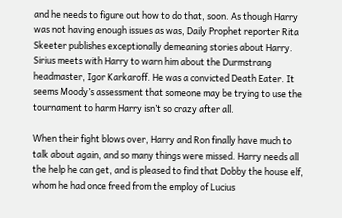and he needs to figure out how to do that, soon. As though Harry was not having enough issues as was, Daily Prophet reporter Rita Skeeter publishes exceptionally demeaning stories about Harry. Sirius meets with Harry to warn him about the Durmstrang headmaster, Igor Karkaroff. He was a convicted Death Eater. It seems Moody’s assessment that someone may be trying to use the tournament to harm Harry isn’t so crazy after all.

When their fight blows over, Harry and Ron finally have much to talk about again, and so many things were missed. Harry needs all the help he can get, and is pleased to find that Dobby the house elf, whom he had once freed from the employ of Lucius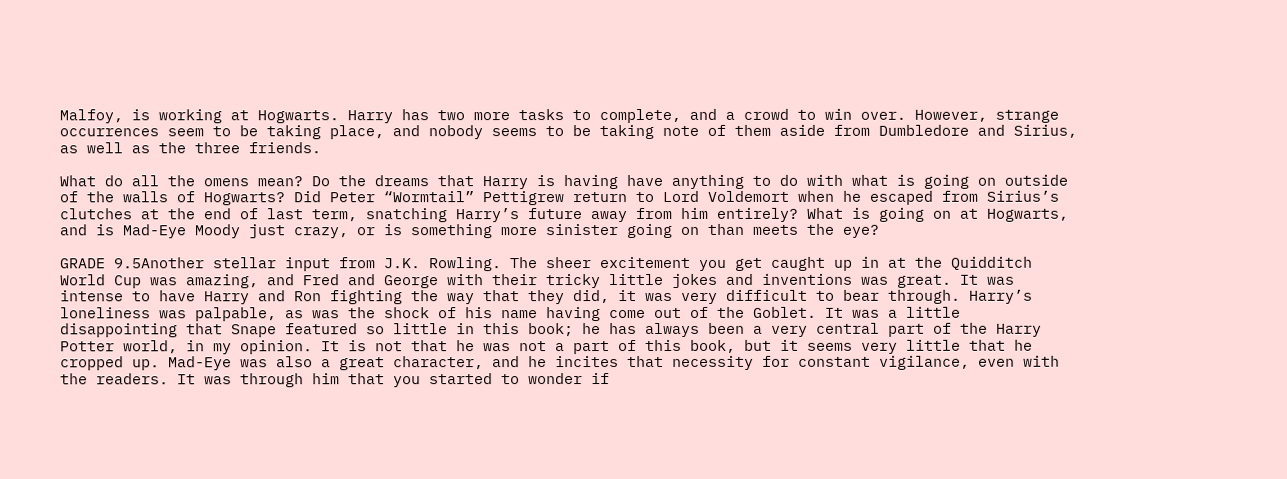Malfoy, is working at Hogwarts. Harry has two more tasks to complete, and a crowd to win over. However, strange occurrences seem to be taking place, and nobody seems to be taking note of them aside from Dumbledore and Sirius, as well as the three friends.

What do all the omens mean? Do the dreams that Harry is having have anything to do with what is going on outside of the walls of Hogwarts? Did Peter “Wormtail” Pettigrew return to Lord Voldemort when he escaped from Sirius’s clutches at the end of last term, snatching Harry’s future away from him entirely? What is going on at Hogwarts, and is Mad-Eye Moody just crazy, or is something more sinister going on than meets the eye?

GRADE 9.5Another stellar input from J.K. Rowling. The sheer excitement you get caught up in at the Quidditch World Cup was amazing, and Fred and George with their tricky little jokes and inventions was great. It was intense to have Harry and Ron fighting the way that they did, it was very difficult to bear through. Harry’s loneliness was palpable, as was the shock of his name having come out of the Goblet. It was a little disappointing that Snape featured so little in this book; he has always been a very central part of the Harry Potter world, in my opinion. It is not that he was not a part of this book, but it seems very little that he cropped up. Mad-Eye was also a great character, and he incites that necessity for constant vigilance, even with the readers. It was through him that you started to wonder if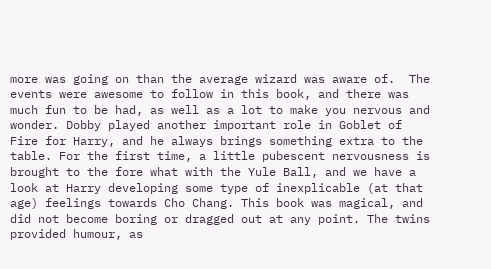more was going on than the average wizard was aware of.  The events were awesome to follow in this book, and there was much fun to be had, as well as a lot to make you nervous and wonder. Dobby played another important role in Goblet of Fire for Harry, and he always brings something extra to the table. For the first time, a little pubescent nervousness is brought to the fore what with the Yule Ball, and we have a look at Harry developing some type of inexplicable (at that age) feelings towards Cho Chang. This book was magical, and did not become boring or dragged out at any point. The twins provided humour, as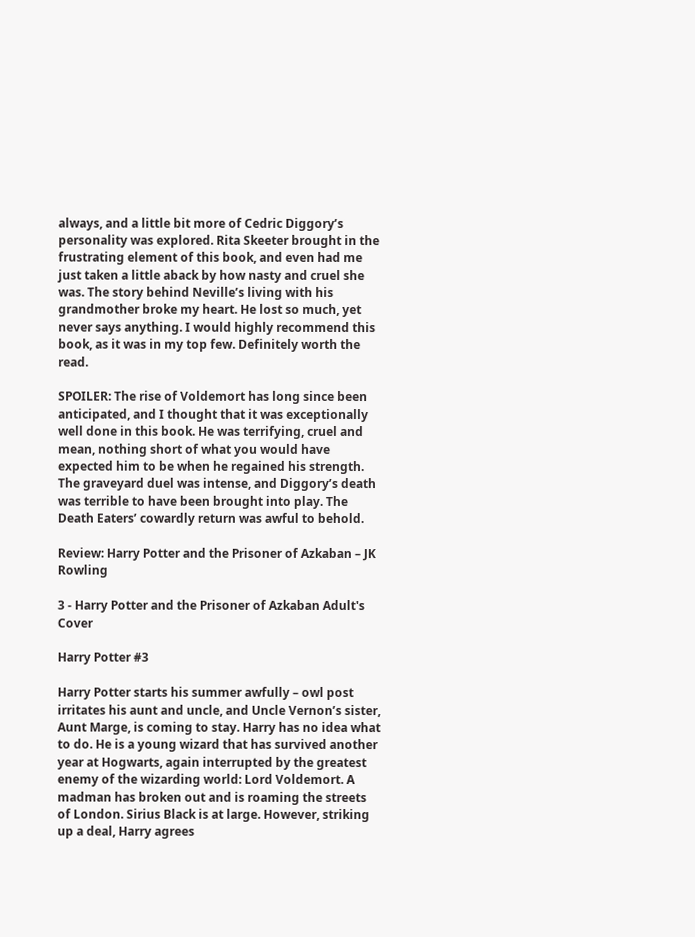always, and a little bit more of Cedric Diggory’s personality was explored. Rita Skeeter brought in the frustrating element of this book, and even had me just taken a little aback by how nasty and cruel she was. The story behind Neville’s living with his grandmother broke my heart. He lost so much, yet never says anything. I would highly recommend this book, as it was in my top few. Definitely worth the read.

SPOILER: The rise of Voldemort has long since been anticipated, and I thought that it was exceptionally well done in this book. He was terrifying, cruel and mean, nothing short of what you would have expected him to be when he regained his strength. The graveyard duel was intense, and Diggory’s death was terrible to have been brought into play. The Death Eaters’ cowardly return was awful to behold.

Review: Harry Potter and the Prisoner of Azkaban – JK Rowling

3 - Harry Potter and the Prisoner of Azkaban Adult's Cover

Harry Potter #3

Harry Potter starts his summer awfully – owl post irritates his aunt and uncle, and Uncle Vernon’s sister, Aunt Marge, is coming to stay. Harry has no idea what to do. He is a young wizard that has survived another year at Hogwarts, again interrupted by the greatest enemy of the wizarding world: Lord Voldemort. A madman has broken out and is roaming the streets of London. Sirius Black is at large. However, striking up a deal, Harry agrees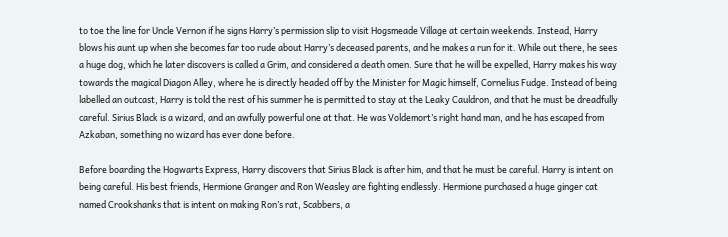to toe the line for Uncle Vernon if he signs Harry’s permission slip to visit Hogsmeade Village at certain weekends. Instead, Harry blows his aunt up when she becomes far too rude about Harry’s deceased parents, and he makes a run for it. While out there, he sees a huge dog, which he later discovers is called a Grim, and considered a death omen. Sure that he will be expelled, Harry makes his way towards the magical Diagon Alley, where he is directly headed off by the Minister for Magic himself, Cornelius Fudge. Instead of being labelled an outcast, Harry is told the rest of his summer he is permitted to stay at the Leaky Cauldron, and that he must be dreadfully careful. Sirius Black is a wizard, and an awfully powerful one at that. He was Voldemort’s right hand man, and he has escaped from Azkaban, something no wizard has ever done before.

Before boarding the Hogwarts Express, Harry discovers that Sirius Black is after him, and that he must be careful. Harry is intent on being careful. His best friends, Hermione Granger and Ron Weasley are fighting endlessly. Hermione purchased a huge ginger cat named Crookshanks that is intent on making Ron’s rat, Scabbers, a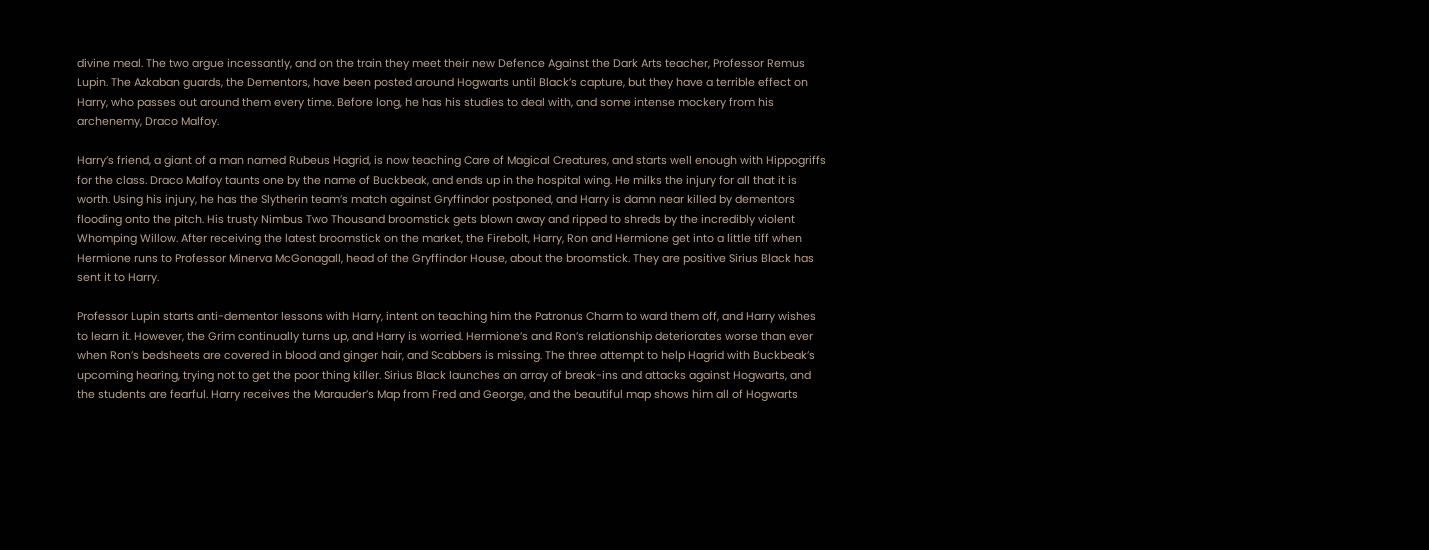divine meal. The two argue incessantly, and on the train they meet their new Defence Against the Dark Arts teacher, Professor Remus Lupin. The Azkaban guards, the Dementors, have been posted around Hogwarts until Black’s capture, but they have a terrible effect on Harry, who passes out around them every time. Before long, he has his studies to deal with, and some intense mockery from his archenemy, Draco Malfoy.

Harry’s friend, a giant of a man named Rubeus Hagrid, is now teaching Care of Magical Creatures, and starts well enough with Hippogriffs for the class. Draco Malfoy taunts one by the name of Buckbeak, and ends up in the hospital wing. He milks the injury for all that it is worth. Using his injury, he has the Slytherin team’s match against Gryffindor postponed, and Harry is damn near killed by dementors flooding onto the pitch. His trusty Nimbus Two Thousand broomstick gets blown away and ripped to shreds by the incredibly violent Whomping Willow. After receiving the latest broomstick on the market, the Firebolt, Harry, Ron and Hermione get into a little tiff when Hermione runs to Professor Minerva McGonagall, head of the Gryffindor House, about the broomstick. They are positive Sirius Black has sent it to Harry.

Professor Lupin starts anti-dementor lessons with Harry, intent on teaching him the Patronus Charm to ward them off, and Harry wishes to learn it. However, the Grim continually turns up, and Harry is worried. Hermione’s and Ron’s relationship deteriorates worse than ever when Ron’s bedsheets are covered in blood and ginger hair, and Scabbers is missing. The three attempt to help Hagrid with Buckbeak’s upcoming hearing, trying not to get the poor thing killer. Sirius Black launches an array of break-ins and attacks against Hogwarts, and the students are fearful. Harry receives the Marauder’s Map from Fred and George, and the beautiful map shows him all of Hogwarts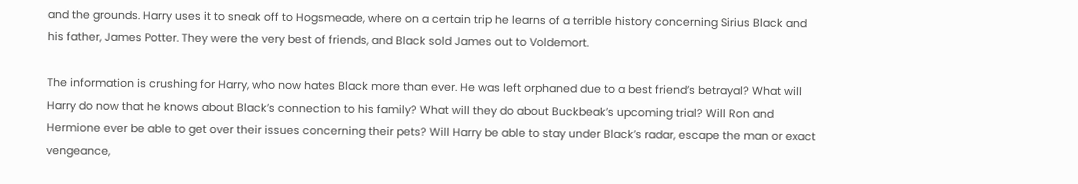and the grounds. Harry uses it to sneak off to Hogsmeade, where on a certain trip he learns of a terrible history concerning Sirius Black and his father, James Potter. They were the very best of friends, and Black sold James out to Voldemort.

The information is crushing for Harry, who now hates Black more than ever. He was left orphaned due to a best friend’s betrayal? What will Harry do now that he knows about Black’s connection to his family? What will they do about Buckbeak’s upcoming trial? Will Ron and Hermione ever be able to get over their issues concerning their pets? Will Harry be able to stay under Black’s radar, escape the man or exact vengeance,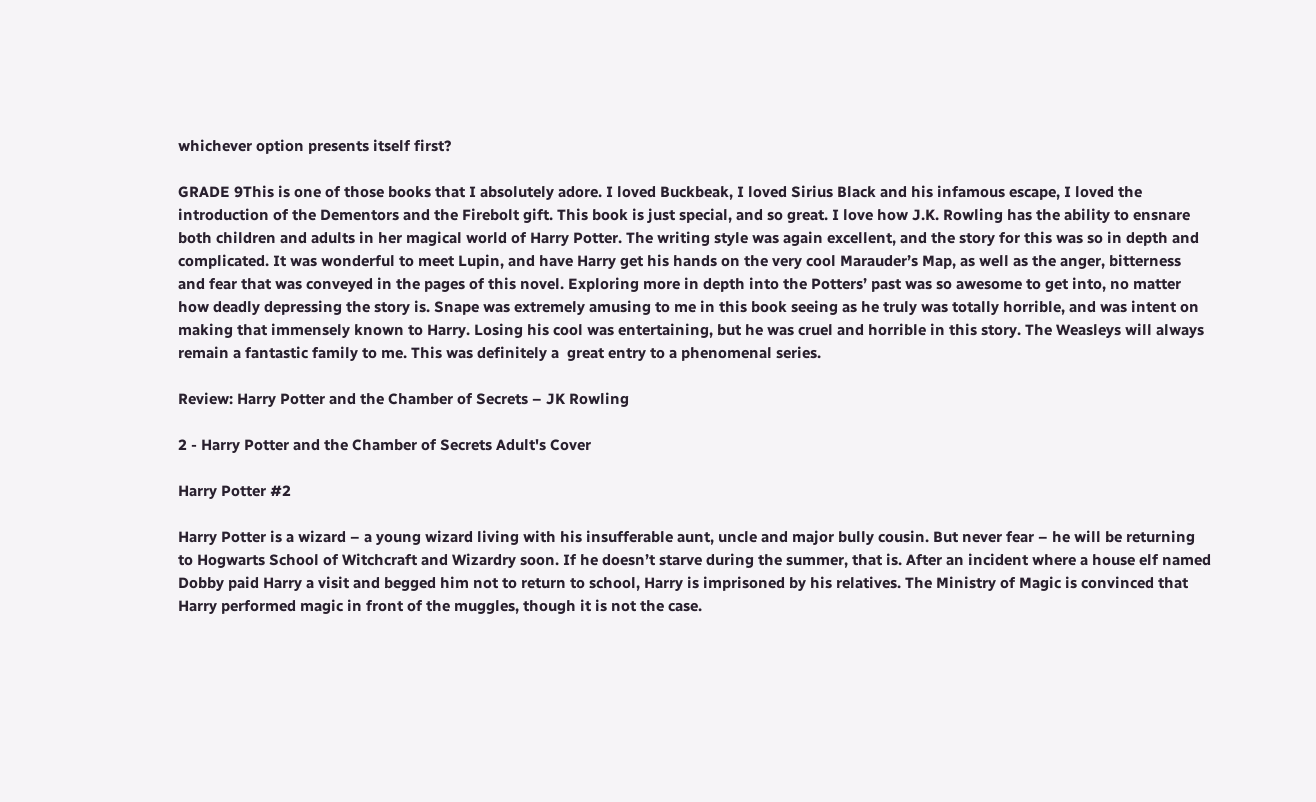whichever option presents itself first?

GRADE 9This is one of those books that I absolutely adore. I loved Buckbeak, I loved Sirius Black and his infamous escape, I loved the introduction of the Dementors and the Firebolt gift. This book is just special, and so great. I love how J.K. Rowling has the ability to ensnare both children and adults in her magical world of Harry Potter. The writing style was again excellent, and the story for this was so in depth and complicated. It was wonderful to meet Lupin, and have Harry get his hands on the very cool Marauder’s Map, as well as the anger, bitterness and fear that was conveyed in the pages of this novel. Exploring more in depth into the Potters’ past was so awesome to get into, no matter how deadly depressing the story is. Snape was extremely amusing to me in this book seeing as he truly was totally horrible, and was intent on making that immensely known to Harry. Losing his cool was entertaining, but he was cruel and horrible in this story. The Weasleys will always remain a fantastic family to me. This was definitely a  great entry to a phenomenal series.

Review: Harry Potter and the Chamber of Secrets – JK Rowling

2 - Harry Potter and the Chamber of Secrets Adult's Cover

Harry Potter #2

Harry Potter is a wizard – a young wizard living with his insufferable aunt, uncle and major bully cousin. But never fear – he will be returning to Hogwarts School of Witchcraft and Wizardry soon. If he doesn’t starve during the summer, that is. After an incident where a house elf named Dobby paid Harry a visit and begged him not to return to school, Harry is imprisoned by his relatives. The Ministry of Magic is convinced that Harry performed magic in front of the muggles, though it is not the case.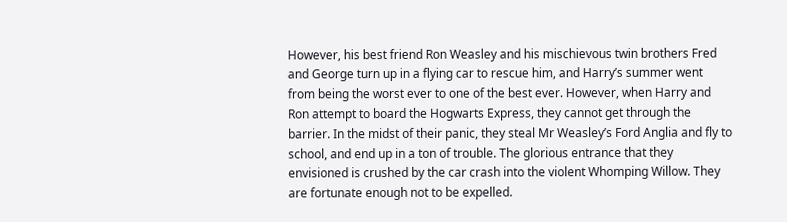However, his best friend Ron Weasley and his mischievous twin brothers Fred and George turn up in a flying car to rescue him, and Harry’s summer went from being the worst ever to one of the best ever. However, when Harry and Ron attempt to board the Hogwarts Express, they cannot get through the barrier. In the midst of their panic, they steal Mr Weasley’s Ford Anglia and fly to school, and end up in a ton of trouble. The glorious entrance that they envisioned is crushed by the car crash into the violent Whomping Willow. They are fortunate enough not to be expelled.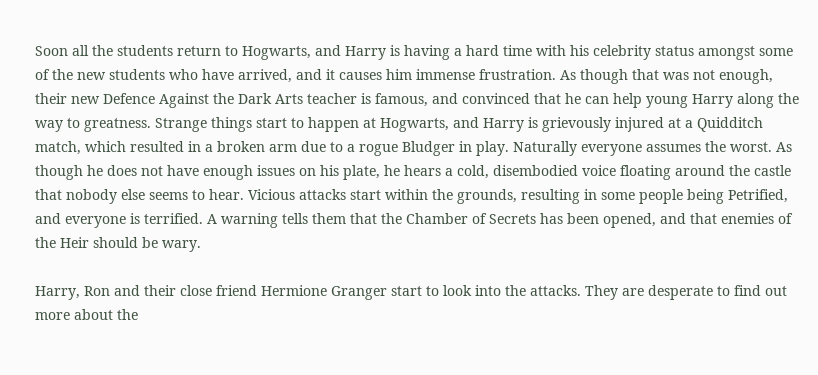Soon all the students return to Hogwarts, and Harry is having a hard time with his celebrity status amongst some of the new students who have arrived, and it causes him immense frustration. As though that was not enough, their new Defence Against the Dark Arts teacher is famous, and convinced that he can help young Harry along the way to greatness. Strange things start to happen at Hogwarts, and Harry is grievously injured at a Quidditch match, which resulted in a broken arm due to a rogue Bludger in play. Naturally everyone assumes the worst. As though he does not have enough issues on his plate, he hears a cold, disembodied voice floating around the castle that nobody else seems to hear. Vicious attacks start within the grounds, resulting in some people being Petrified, and everyone is terrified. A warning tells them that the Chamber of Secrets has been opened, and that enemies of the Heir should be wary.

Harry, Ron and their close friend Hermione Granger start to look into the attacks. They are desperate to find out more about the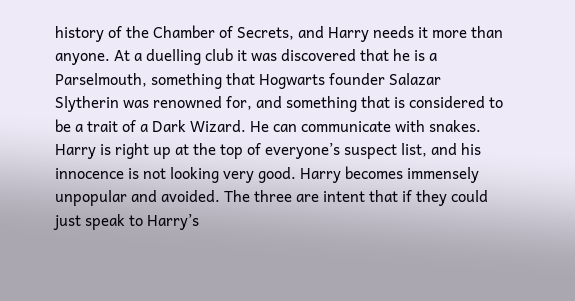history of the Chamber of Secrets, and Harry needs it more than anyone. At a duelling club it was discovered that he is a Parselmouth, something that Hogwarts founder Salazar Slytherin was renowned for, and something that is considered to be a trait of a Dark Wizard. He can communicate with snakes. Harry is right up at the top of everyone’s suspect list, and his innocence is not looking very good. Harry becomes immensely unpopular and avoided. The three are intent that if they could just speak to Harry’s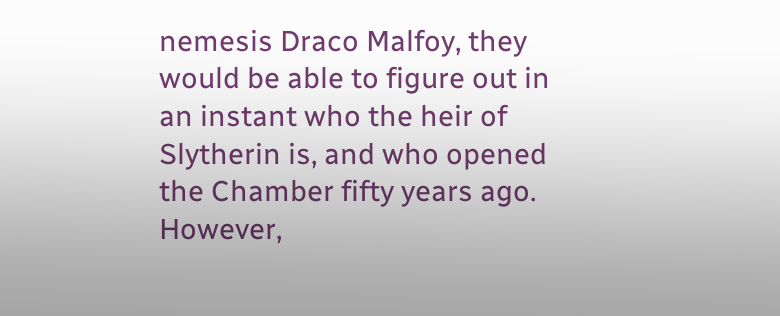nemesis Draco Malfoy, they would be able to figure out in an instant who the heir of Slytherin is, and who opened the Chamber fifty years ago. However,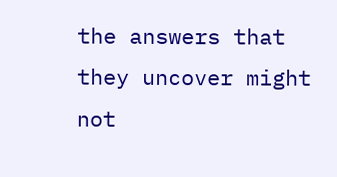the answers that they uncover might not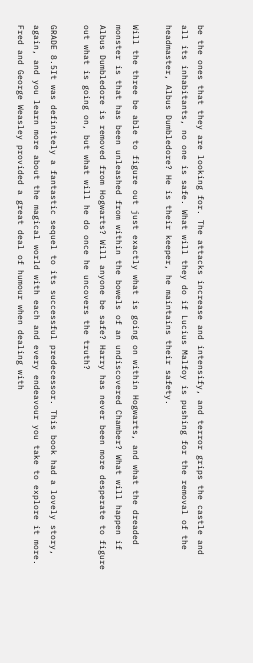be the ones that they are looking for. The attacks increase and intensify, and terror grips the castle and all its inhabitants, no one is safe. What will they do if Lucius Malfoy is pushing for the removal of the headmaster, Albus Dumbledore? He is their keeper, he maintains their safety.

Will the three be able to figure out just exactly what is going on within Hogwarts, and what the dreaded monster is that has been unleashed from within the bowels of an undiscovered Chamber? What will happen if Albus Dumbledore is removed from Hogwarts? Will anyone be safe? Harry has never been more desperate to figure out what is going on, but what will he do once he uncovers the truth?

GRADE 8.5It was definitely a fantastic sequel to its successful predecessor. This book had a lovely story, again, and you learn more about the magical world with each and every endeavour you take to explore it more. Fred and George Weasley provided a great deal of humour when dealing with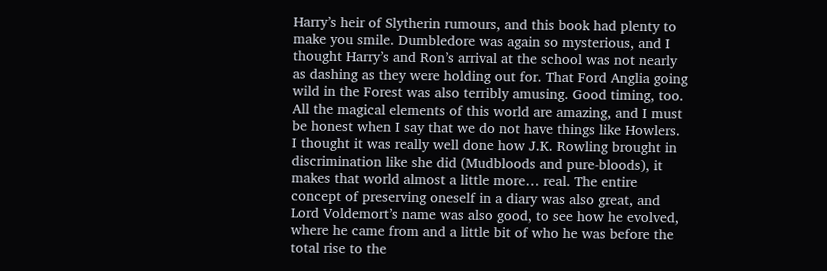Harry’s heir of Slytherin rumours, and this book had plenty to make you smile. Dumbledore was again so mysterious, and I thought Harry’s and Ron’s arrival at the school was not nearly as dashing as they were holding out for. That Ford Anglia going wild in the Forest was also terribly amusing. Good timing, too. All the magical elements of this world are amazing, and I must be honest when I say that we do not have things like Howlers. I thought it was really well done how J.K. Rowling brought in discrimination like she did (Mudbloods and pure-bloods), it makes that world almost a little more… real. The entire concept of preserving oneself in a diary was also great, and Lord Voldemort’s name was also good, to see how he evolved, where he came from and a little bit of who he was before the total rise to the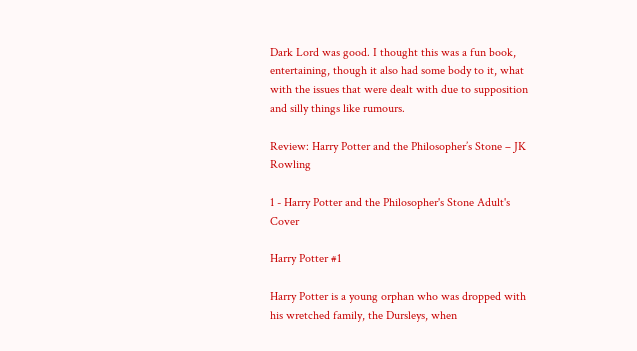Dark Lord was good. I thought this was a fun book, entertaining, though it also had some body to it, what with the issues that were dealt with due to supposition and silly things like rumours.

Review: Harry Potter and the Philosopher’s Stone – JK Rowling

1 - Harry Potter and the Philosopher's Stone Adult's Cover

Harry Potter #1

Harry Potter is a young orphan who was dropped with his wretched family, the Dursleys, when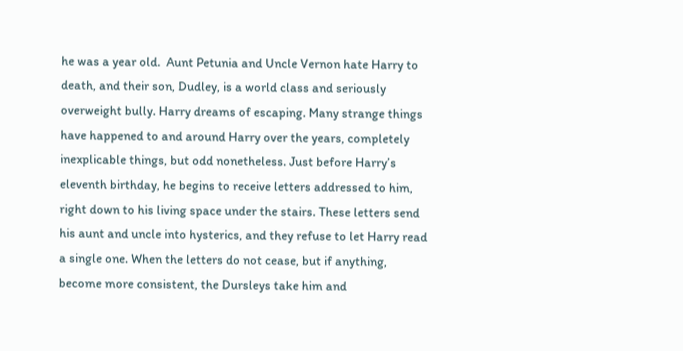he was a year old.  Aunt Petunia and Uncle Vernon hate Harry to death, and their son, Dudley, is a world class and seriously overweight bully. Harry dreams of escaping. Many strange things have happened to and around Harry over the years, completely inexplicable things, but odd nonetheless. Just before Harry’s eleventh birthday, he begins to receive letters addressed to him, right down to his living space under the stairs. These letters send his aunt and uncle into hysterics, and they refuse to let Harry read a single one. When the letters do not cease, but if anything, become more consistent, the Dursleys take him and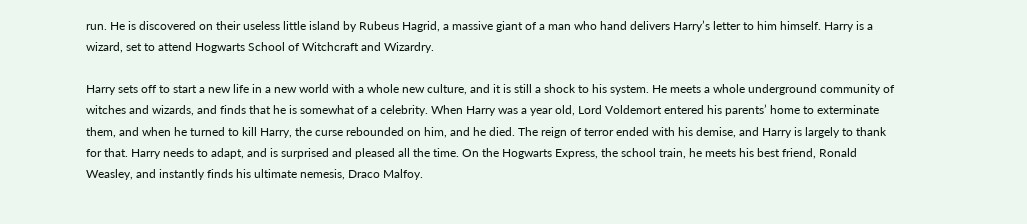run. He is discovered on their useless little island by Rubeus Hagrid, a massive giant of a man who hand delivers Harry’s letter to him himself. Harry is a wizard, set to attend Hogwarts School of Witchcraft and Wizardry.

Harry sets off to start a new life in a new world with a whole new culture, and it is still a shock to his system. He meets a whole underground community of witches and wizards, and finds that he is somewhat of a celebrity. When Harry was a year old, Lord Voldemort entered his parents’ home to exterminate them, and when he turned to kill Harry, the curse rebounded on him, and he died. The reign of terror ended with his demise, and Harry is largely to thank for that. Harry needs to adapt, and is surprised and pleased all the time. On the Hogwarts Express, the school train, he meets his best friend, Ronald Weasley, and instantly finds his ultimate nemesis, Draco Malfoy.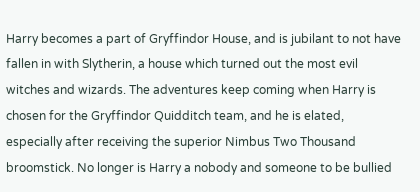Harry becomes a part of Gryffindor House, and is jubilant to not have fallen in with Slytherin, a house which turned out the most evil witches and wizards. The adventures keep coming when Harry is chosen for the Gryffindor Quidditch team, and he is elated, especially after receiving the superior Nimbus Two Thousand broomstick. No longer is Harry a nobody and someone to be bullied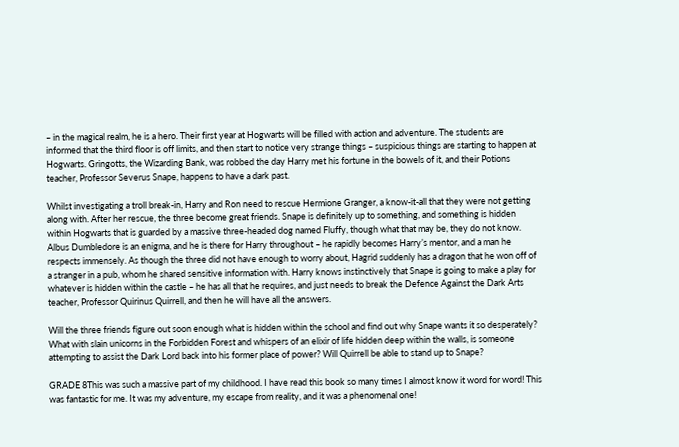– in the magical realm, he is a hero. Their first year at Hogwarts will be filled with action and adventure. The students are informed that the third floor is off limits, and then start to notice very strange things – suspicious things are starting to happen at Hogwarts. Gringotts, the Wizarding Bank, was robbed the day Harry met his fortune in the bowels of it, and their Potions teacher, Professor Severus Snape, happens to have a dark past.

Whilst investigating a troll break-in, Harry and Ron need to rescue Hermione Granger, a know-it-all that they were not getting along with. After her rescue, the three become great friends. Snape is definitely up to something, and something is hidden within Hogwarts that is guarded by a massive three-headed dog named Fluffy, though what that may be, they do not know. Albus Dumbledore is an enigma, and he is there for Harry throughout – he rapidly becomes Harry’s mentor, and a man he respects immensely. As though the three did not have enough to worry about, Hagrid suddenly has a dragon that he won off of a stranger in a pub, whom he shared sensitive information with. Harry knows instinctively that Snape is going to make a play for whatever is hidden within the castle – he has all that he requires, and just needs to break the Defence Against the Dark Arts teacher, Professor Quirinus Quirrell, and then he will have all the answers.

Will the three friends figure out soon enough what is hidden within the school and find out why Snape wants it so desperately? What with slain unicorns in the Forbidden Forest and whispers of an elixir of life hidden deep within the walls, is someone attempting to assist the Dark Lord back into his former place of power? Will Quirrell be able to stand up to Snape?

GRADE 8This was such a massive part of my childhood. I have read this book so many times I almost know it word for word! This was fantastic for me. It was my adventure, my escape from reality, and it was a phenomenal one!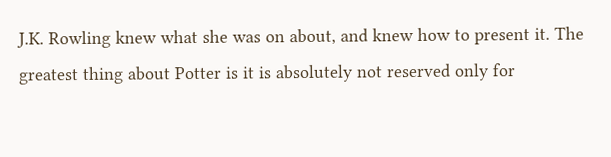J.K. Rowling knew what she was on about, and knew how to present it. The greatest thing about Potter is it is absolutely not reserved only for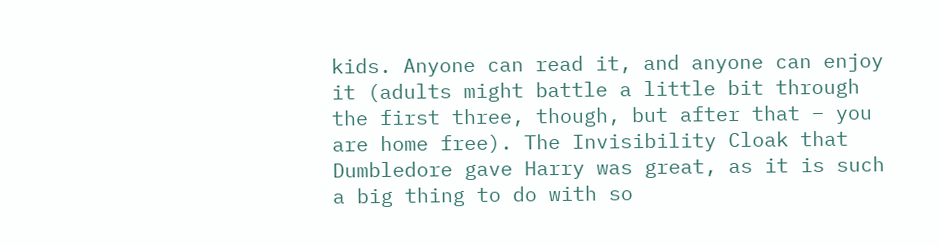kids. Anyone can read it, and anyone can enjoy it (adults might battle a little bit through the first three, though, but after that – you are home free). The Invisibility Cloak that Dumbledore gave Harry was great, as it is such a big thing to do with so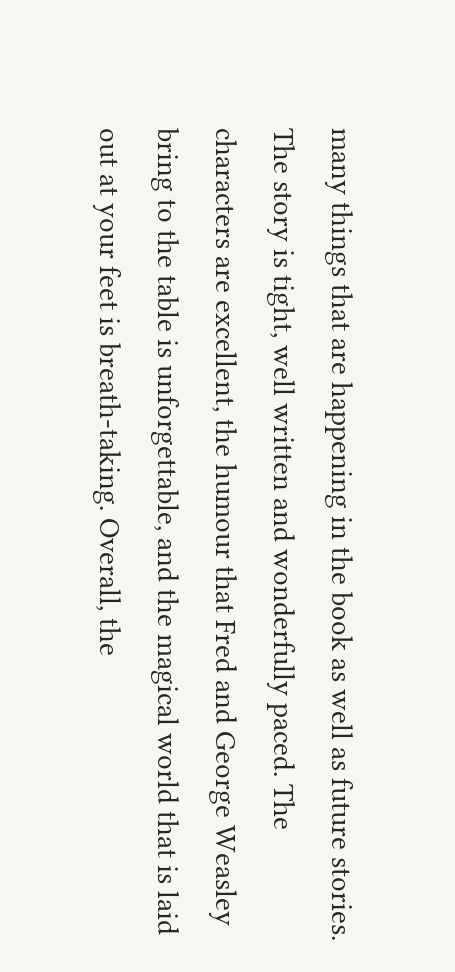many things that are happening in the book as well as future stories. The story is tight, well written and wonderfully paced. The characters are excellent, the humour that Fred and George Weasley bring to the table is unforgettable, and the magical world that is laid out at your feet is breath-taking. Overall, the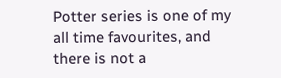Potter series is one of my all time favourites, and there is not a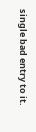single bad entry to it.